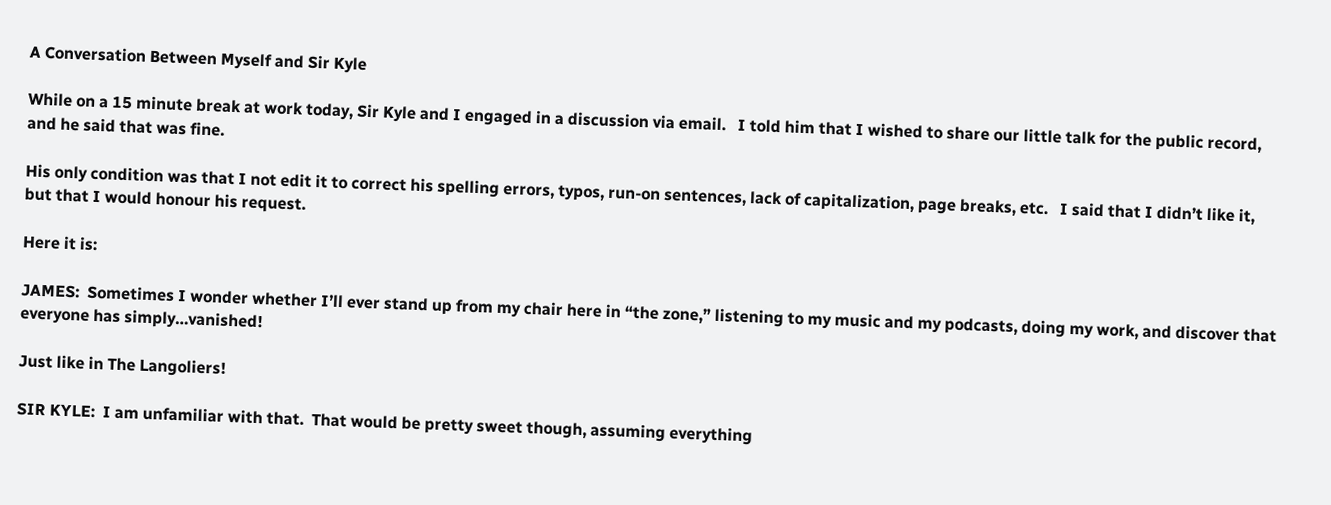A Conversation Between Myself and Sir Kyle

While on a 15 minute break at work today, Sir Kyle and I engaged in a discussion via email.   I told him that I wished to share our little talk for the public record, and he said that was fine.

His only condition was that I not edit it to correct his spelling errors, typos, run-on sentences, lack of capitalization, page breaks, etc.   I said that I didn’t like it, but that I would honour his request.

Here it is:

JAMES:  Sometimes I wonder whether I’ll ever stand up from my chair here in “the zone,” listening to my music and my podcasts, doing my work, and discover that everyone has simply…vanished!

Just like in The Langoliers!

SIR KYLE:  I am unfamiliar with that.  That would be pretty sweet though, assuming everything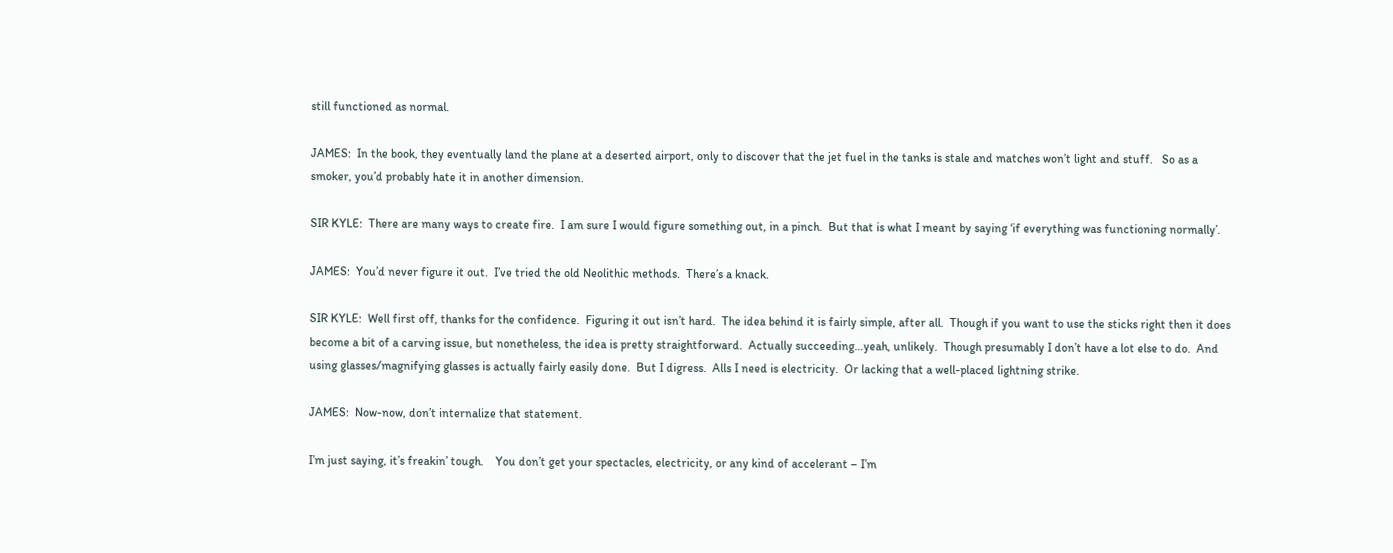still functioned as normal.

JAMES:  In the book, they eventually land the plane at a deserted airport, only to discover that the jet fuel in the tanks is stale and matches won’t light and stuff.   So as a smoker, you’d probably hate it in another dimension.

SIR KYLE:  There are many ways to create fire.  I am sure I would figure something out, in a pinch.  But that is what I meant by saying ‘if everything was functioning normally’.

JAMES:  You’d never figure it out.  I’ve tried the old Neolithic methods.  There’s a knack.

SIR KYLE:  Well first off, thanks for the confidence.  Figuring it out isn’t hard.  The idea behind it is fairly simple, after all.  Though if you want to use the sticks right then it does become a bit of a carving issue, but nonetheless, the idea is pretty straightforward.  Actually succeeding…yeah, unlikely.  Though presumably I don’t have a lot else to do.  And using glasses/magnifying glasses is actually fairly easily done.  But I digress.  Alls I need is electricity.  Or lacking that a well-placed lightning strike.

JAMES:  Now-now, don’t internalize that statement.

I’m just saying, it’s freakin’ tough.    You don’t get your spectacles, electricity, or any kind of accelerant – I’m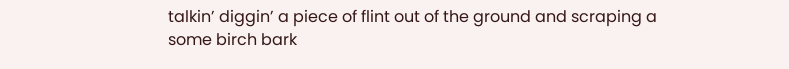talkin’ diggin’ a piece of flint out of the ground and scraping a some birch bark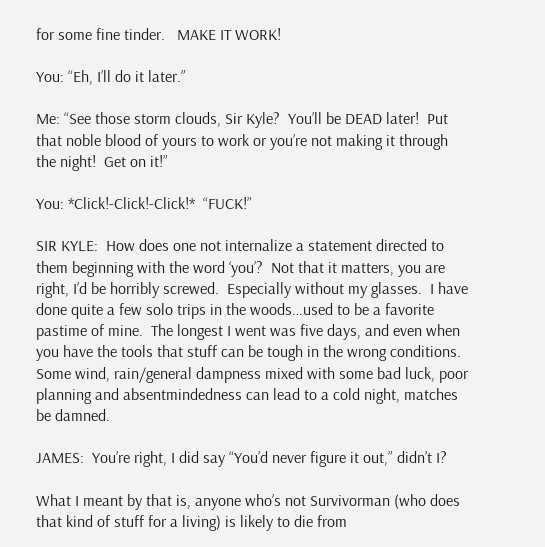for some fine tinder.   MAKE IT WORK!

You: “Eh, I’ll do it later.”

Me: “See those storm clouds, Sir Kyle?  You’ll be DEAD later!  Put that noble blood of yours to work or you’re not making it through the night!  Get on it!”

You: *Click!-Click!-Click!*  “FUCK!”

SIR KYLE:  How does one not internalize a statement directed to them beginning with the word ‘you’?  Not that it matters, you are right, I’d be horribly screwed.  Especially without my glasses.  I have done quite a few solo trips in the woods…used to be a favorite pastime of mine.  The longest I went was five days, and even when you have the tools that stuff can be tough in the wrong conditions.  Some wind, rain/general dampness mixed with some bad luck, poor planning and absentmindedness can lead to a cold night, matches be damned.

JAMES:  You’re right, I did say “You’d never figure it out,” didn’t I?

What I meant by that is, anyone who’s not Survivorman (who does that kind of stuff for a living) is likely to die from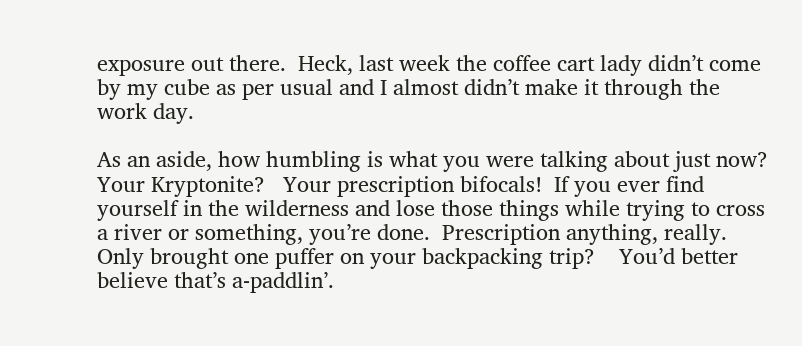exposure out there.  Heck, last week the coffee cart lady didn’t come by my cube as per usual and I almost didn’t make it through the work day.

As an aside, how humbling is what you were talking about just now?   Your Kryptonite?   Your prescription bifocals!  If you ever find yourself in the wilderness and lose those things while trying to cross a river or something, you’re done.  Prescription anything, really.   Only brought one puffer on your backpacking trip?    You’d better believe that’s a-paddlin’.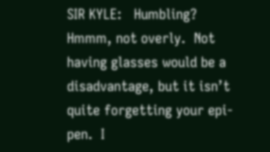SIR KYLE:   Humbling?  Hmmm, not overly.  Not having glasses would be a disadvantage, but it isn’t quite forgetting your epi-pen.  I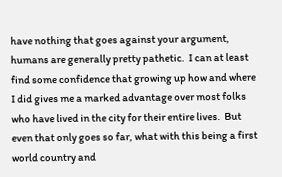have nothing that goes against your argument, humans are generally pretty pathetic.  I can at least find some confidence that growing up how and where I did gives me a marked advantage over most folks who have lived in the city for their entire lives.  But even that only goes so far, what with this being a first world country and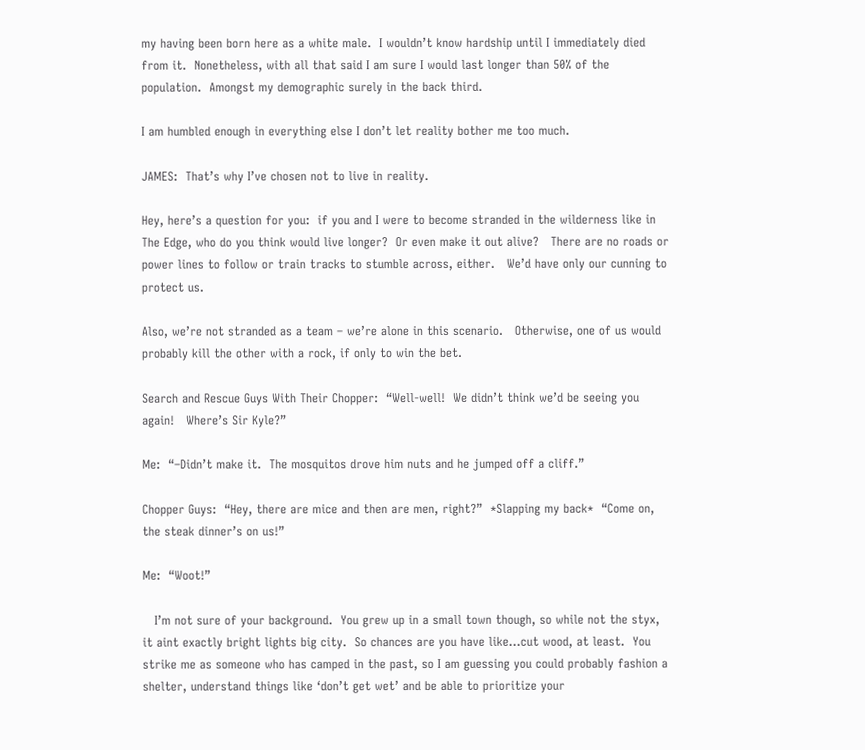my having been born here as a white male.  I wouldn’t know hardship until I immediately died from it.  Nonetheless, with all that said I am sure I would last longer than 50% of the population.  Amongst my demographic surely in the back third.

I am humbled enough in everything else I don’t let reality bother me too much.

JAMES:  That’s why I’ve chosen not to live in reality.

Hey, here’s a question for you:  if you and I were to become stranded in the wilderness like in The Edge, who do you think would live longer?  Or even make it out alive?   There are no roads or power lines to follow or train tracks to stumble across, either.   We’d have only our cunning to protect us.

Also, we’re not stranded as a team – we’re alone in this scenario.   Otherwise, one of us would probably kill the other with a rock, if only to win the bet.

Search and Rescue Guys With Their Chopper:  “Well-well!  We didn’t think we’d be seeing you again!   Where’s Sir Kyle?”

Me:  “–Didn’t make it.  The mosquitos drove him nuts and he jumped off a cliff.”

Chopper Guys:  “Hey, there are mice and then are men, right?”  *Slapping my back*  “Come on, the steak dinner’s on us!”

Me:  “Woot!”

   I’m not sure of your background.  You grew up in a small town though, so while not the styx, it aint exactly bright lights big city.  So chances are you have like…cut wood, at least.  You strike me as someone who has camped in the past, so I am guessing you could probably fashion a shelter, understand things like ‘don’t get wet’ and be able to prioritize your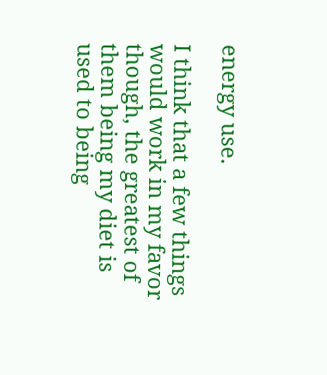energy use.

I think that a few things would work in my favor though, the greatest of them being my diet is used to being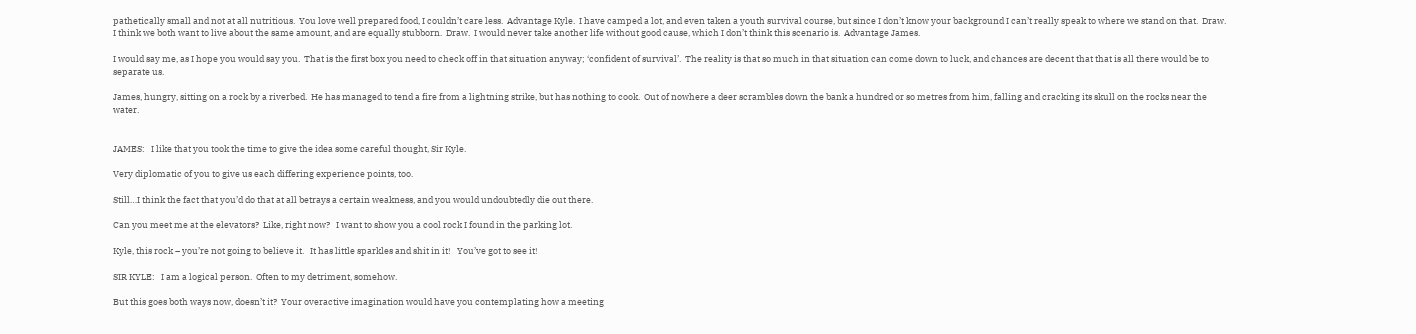pathetically small and not at all nutritious.  You love well prepared food, I couldn’t care less.  Advantage Kyle.  I have camped a lot, and even taken a youth survival course, but since I don’t know your background I can’t really speak to where we stand on that.  Draw.  I think we both want to live about the same amount, and are equally stubborn.  Draw.  I would never take another life without good cause, which I don’t think this scenario is.  Advantage James.

I would say me, as I hope you would say you.  That is the first box you need to check off in that situation anyway; ‘confident of survival’.  The reality is that so much in that situation can come down to luck, and chances are decent that that is all there would be to separate us.

James, hungry, sitting on a rock by a riverbed.  He has managed to tend a fire from a lightning strike, but has nothing to cook.  Out of nowhere a deer scrambles down the bank a hundred or so metres from him, falling and cracking its skull on the rocks near the water.


JAMES:   I like that you took the time to give the idea some careful thought, Sir Kyle.

Very diplomatic of you to give us each differing experience points, too.

Still…I think the fact that you’d do that at all betrays a certain weakness, and you would undoubtedly die out there.

Can you meet me at the elevators?  Like, right now?   I want to show you a cool rock I found in the parking lot.

Kyle, this rock – you’re not going to believe it.   It has little sparkles and shit in it!   You’ve got to see it!

SIR KYLE:   I am a logical person.  Often to my detriment, somehow.

But this goes both ways now, doesn’t it?  Your overactive imagination would have you contemplating how a meeting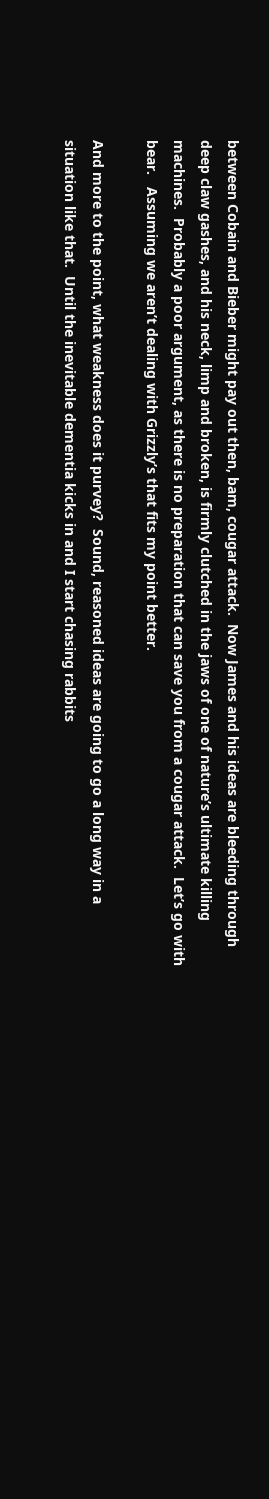between Cobain and Bieber might pay out then, bam, cougar attack.  Now James and his ideas are bleeding through deep claw gashes, and his neck, limp and broken, is firmly clutched in the jaws of one of nature’s ultimate killing machines.  Probably a poor argument, as there is no preparation that can save you from a cougar attack.  Let’s go with bear.   Assuming we aren’t dealing with Grizzly’s that fits my point better.

And more to the point, what weakness does it purvey?  Sound, reasoned ideas are going to go a long way in a situation like that.  Until the inevitable dementia kicks in and I start chasing rabbits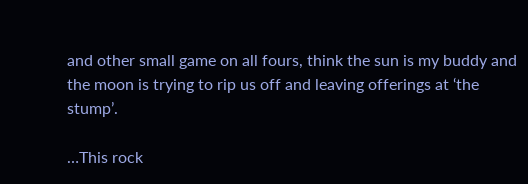and other small game on all fours, think the sun is my buddy and the moon is trying to rip us off and leaving offerings at ‘the stump’.

…This rock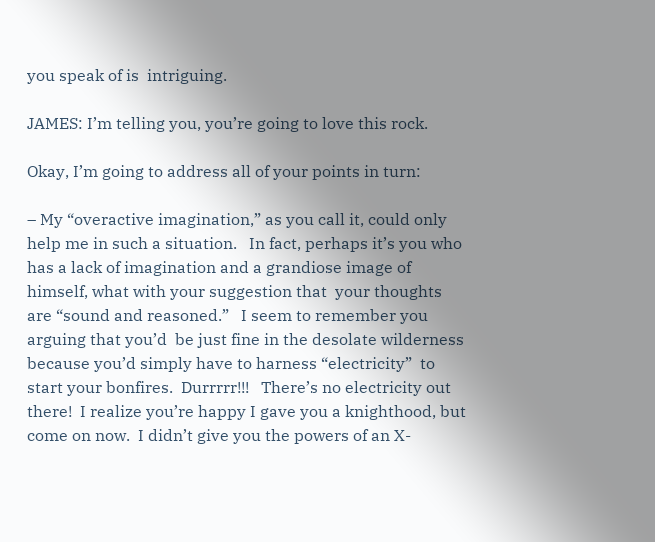you speak of is  intriguing.

JAMES: I’m telling you, you’re going to love this rock.

Okay, I’m going to address all of your points in turn:

– My “overactive imagination,” as you call it, could only help me in such a situation.   In fact, perhaps it’s you who has a lack of imagination and a grandiose image of himself, what with your suggestion that  your thoughts are “sound and reasoned.”   I seem to remember you arguing that you’d  be just fine in the desolate wilderness because you’d simply have to harness “electricity”  to start your bonfires.  Durrrrr!!!   There’s no electricity out there!  I realize you’re happy I gave you a knighthood, but come on now.  I didn’t give you the powers of an X-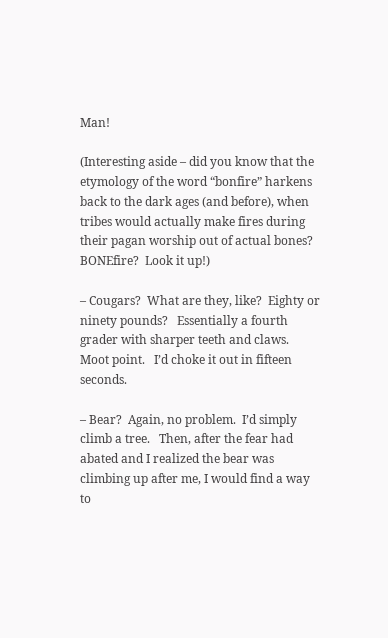Man!

(Interesting aside – did you know that the etymology of the word “bonfire” harkens back to the dark ages (and before), when tribes would actually make fires during their pagan worship out of actual bones?  BONEfire?  Look it up!)

– Cougars?  What are they, like?  Eighty or ninety pounds?   Essentially a fourth grader with sharper teeth and claws.   Moot point.   I’d choke it out in fifteen seconds.

– Bear?  Again, no problem.  I’d simply climb a tree.   Then, after the fear had abated and I realized the bear was climbing up after me, I would find a way to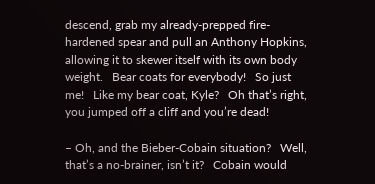descend, grab my already-prepped fire-hardened spear and pull an Anthony Hopkins, allowing it to skewer itself with its own body weight.   Bear coats for everybody!   So just me!   Like my bear coat, Kyle?   Oh that’s right, you jumped off a cliff and you’re dead!

– Oh, and the Bieber-Cobain situation?   Well, that’s a no-brainer, isn’t it?   Cobain would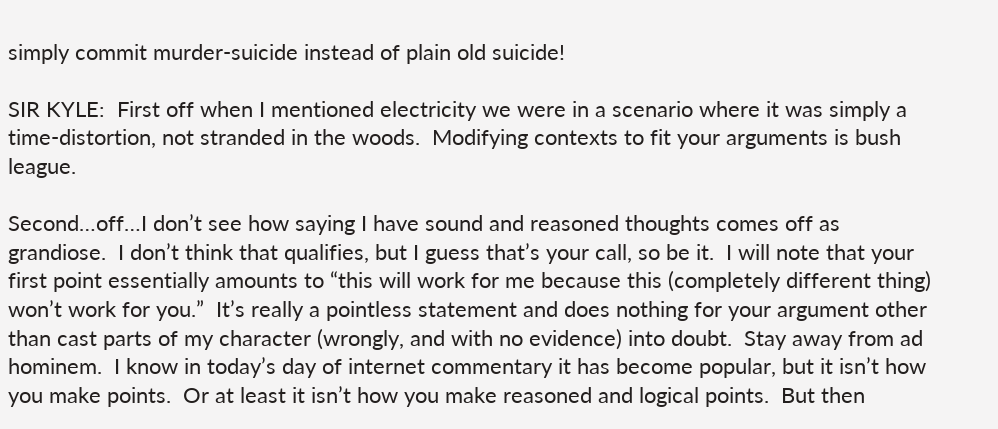simply commit murder-suicide instead of plain old suicide!

SIR KYLE:  First off when I mentioned electricity we were in a scenario where it was simply a time-distortion, not stranded in the woods.  Modifying contexts to fit your arguments is bush league.

Second…off…I don’t see how saying I have sound and reasoned thoughts comes off as grandiose.  I don’t think that qualifies, but I guess that’s your call, so be it.  I will note that your first point essentially amounts to “this will work for me because this (completely different thing) won’t work for you.”  It’s really a pointless statement and does nothing for your argument other than cast parts of my character (wrongly, and with no evidence) into doubt.  Stay away from ad hominem.  I know in today’s day of internet commentary it has become popular, but it isn’t how you make points.  Or at least it isn’t how you make reasoned and logical points.  But then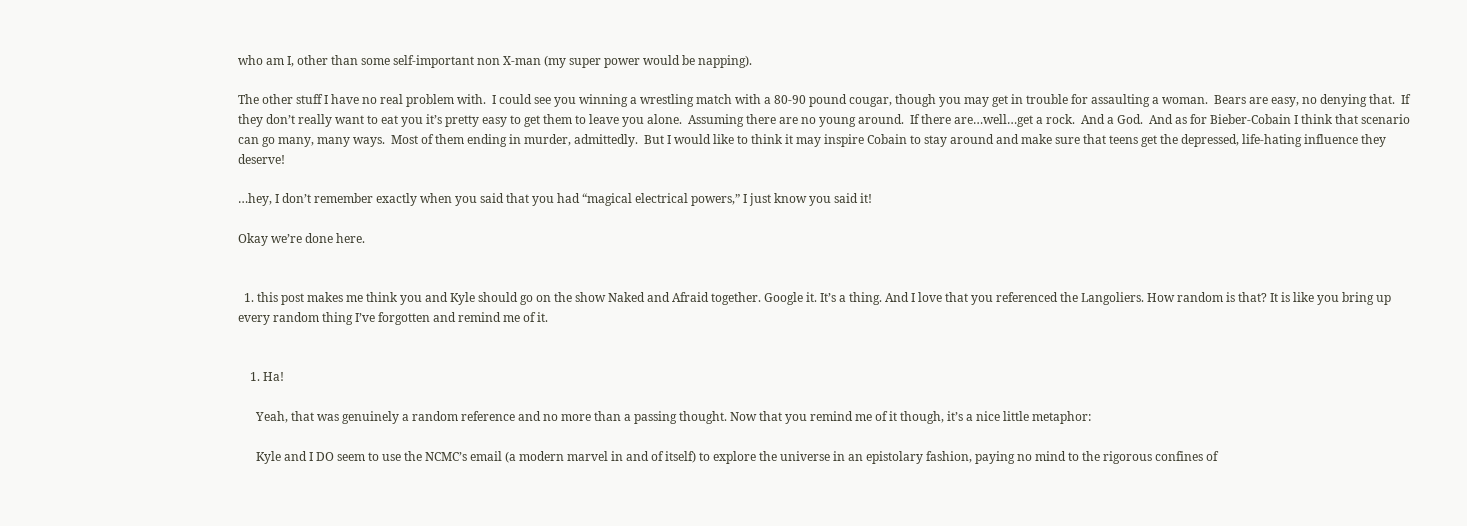who am I, other than some self-important non X-man (my super power would be napping).

The other stuff I have no real problem with.  I could see you winning a wrestling match with a 80-90 pound cougar, though you may get in trouble for assaulting a woman.  Bears are easy, no denying that.  If they don’t really want to eat you it’s pretty easy to get them to leave you alone.  Assuming there are no young around.  If there are…well…get a rock.  And a God.  And as for Bieber-Cobain I think that scenario can go many, many ways.  Most of them ending in murder, admittedly.  But I would like to think it may inspire Cobain to stay around and make sure that teens get the depressed, life-hating influence they deserve!

…hey, I don’t remember exactly when you said that you had “magical electrical powers,” I just know you said it!

Okay we’re done here.


  1. this post makes me think you and Kyle should go on the show Naked and Afraid together. Google it. It’s a thing. And I love that you referenced the Langoliers. How random is that? It is like you bring up every random thing I’ve forgotten and remind me of it.


    1. Ha!

      Yeah, that was genuinely a random reference and no more than a passing thought. Now that you remind me of it though, it’s a nice little metaphor:

      Kyle and I DO seem to use the NCMC’s email (a modern marvel in and of itself) to explore the universe in an epistolary fashion, paying no mind to the rigorous confines of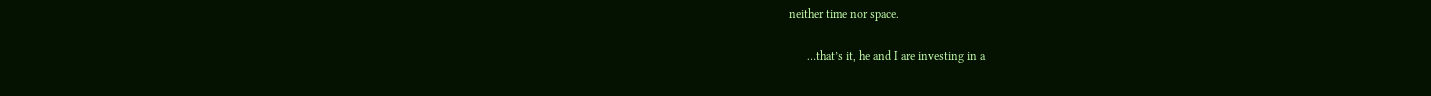neither time nor space.

      …that’s it, he and I are investing in a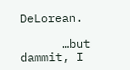DeLorean.

      …but dammit, I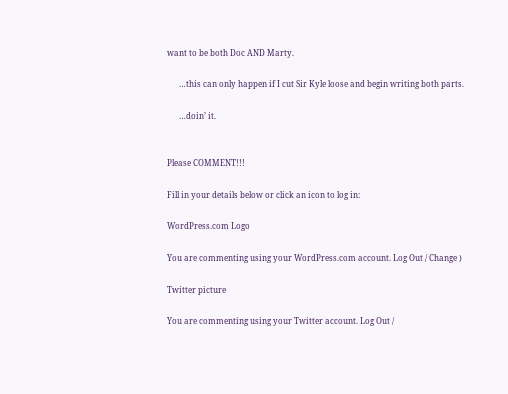want to be both Doc AND Marty.

      …this can only happen if I cut Sir Kyle loose and begin writing both parts.

      …doin’ it.


Please COMMENT!!!

Fill in your details below or click an icon to log in:

WordPress.com Logo

You are commenting using your WordPress.com account. Log Out / Change )

Twitter picture

You are commenting using your Twitter account. Log Out /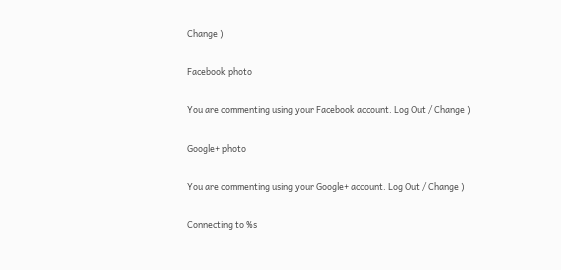Change )

Facebook photo

You are commenting using your Facebook account. Log Out / Change )

Google+ photo

You are commenting using your Google+ account. Log Out / Change )

Connecting to %s